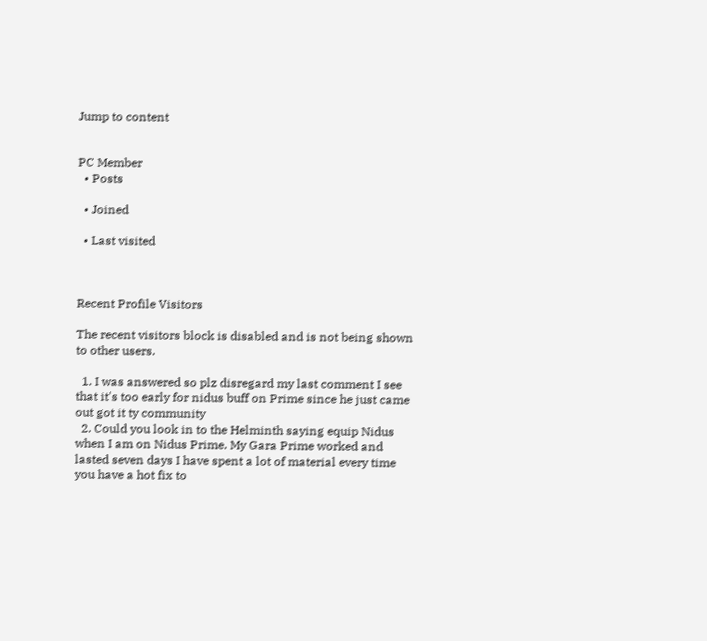Jump to content


PC Member
  • Posts

  • Joined

  • Last visited



Recent Profile Visitors

The recent visitors block is disabled and is not being shown to other users.

  1. I was answered so plz disregard my last comment I see that it's too early for nidus buff on Prime since he just came out got it ty community
  2. Could you look in to the Helminth saying equip Nidus when I am on Nidus Prime. My Gara Prime worked and lasted seven days I have spent a lot of material every time you have a hot fix to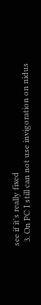see if it's really fixed
  3. On PC I still can not use invigoration on nidus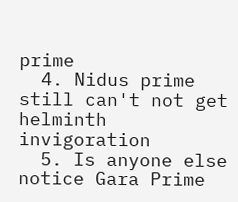prime
  4. Nidus prime still can't not get helminth invigoration
  5. Is anyone else notice Gara Prime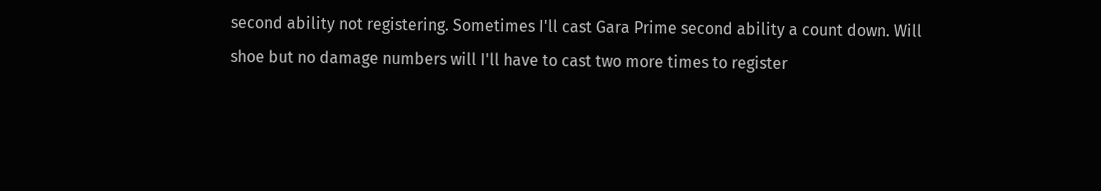second ability not registering. Sometimes I'll cast Gara Prime second ability a count down. Will shoe but no damage numbers will I'll have to cast two more times to register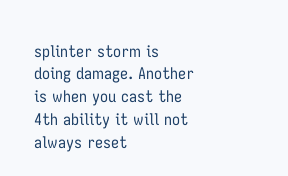splinter storm is doing damage. Another is when you cast the 4th ability it will not always reset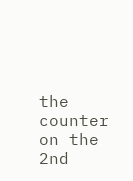the counter on the 2nd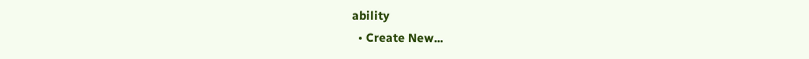ability
  • Create New...